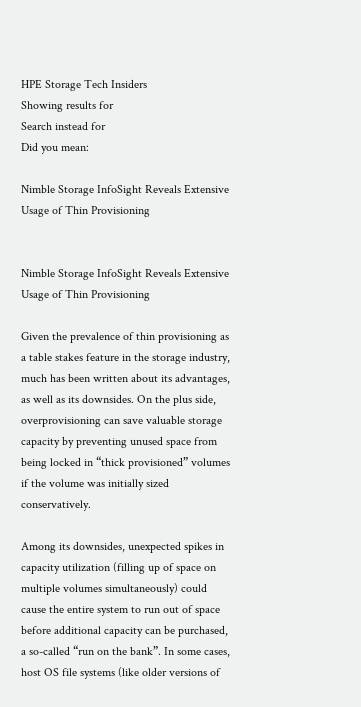HPE Storage Tech Insiders
Showing results for
Search instead for
Did you mean:

Nimble Storage InfoSight Reveals Extensive Usage of Thin Provisioning


Nimble Storage InfoSight Reveals Extensive Usage of Thin Provisioning

Given the prevalence of thin provisioning as a table stakes feature in the storage industry, much has been written about its advantages, as well as its downsides. On the plus side, overprovisioning can save valuable storage capacity by preventing unused space from being locked in “thick provisioned” volumes if the volume was initially sized conservatively.

Among its downsides, unexpected spikes in capacity utilization (filling up of space on multiple volumes simultaneously) could cause the entire system to run out of space before additional capacity can be purchased, a so-called “run on the bank”. In some cases, host OS file systems (like older versions of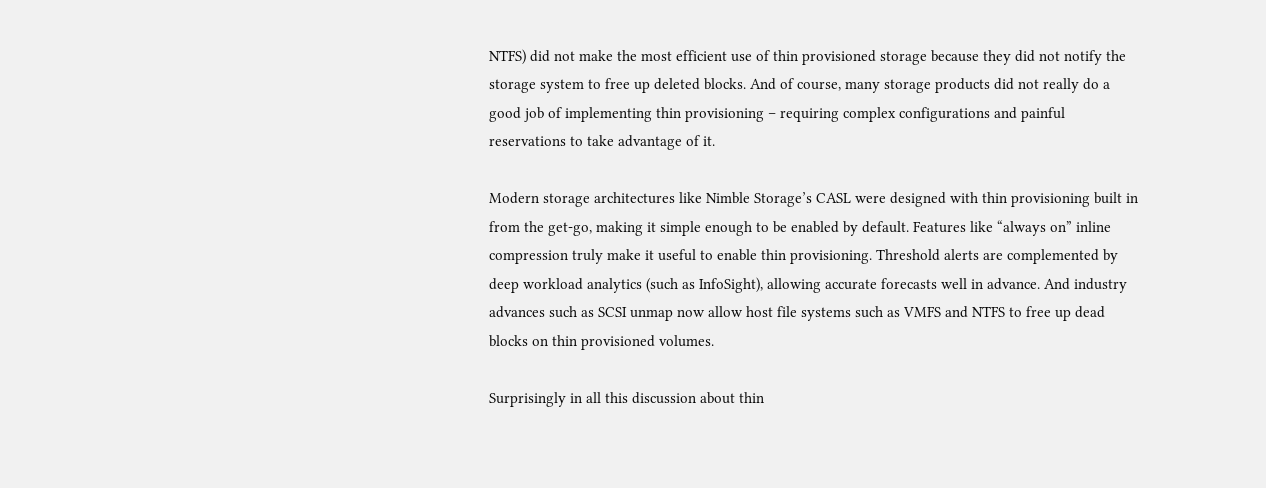NTFS) did not make the most efficient use of thin provisioned storage because they did not notify the storage system to free up deleted blocks. And of course, many storage products did not really do a good job of implementing thin provisioning – requiring complex configurations and painful reservations to take advantage of it.

Modern storage architectures like Nimble Storage’s CASL were designed with thin provisioning built in from the get-go, making it simple enough to be enabled by default. Features like “always on” inline compression truly make it useful to enable thin provisioning. Threshold alerts are complemented by deep workload analytics (such as InfoSight), allowing accurate forecasts well in advance. And industry advances such as SCSI unmap now allow host file systems such as VMFS and NTFS to free up dead blocks on thin provisioned volumes.

Surprisingly in all this discussion about thin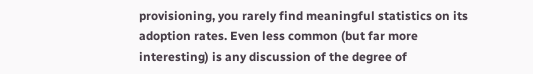provisioning, you rarely find meaningful statistics on its adoption rates. Even less common (but far more interesting) is any discussion of the degree of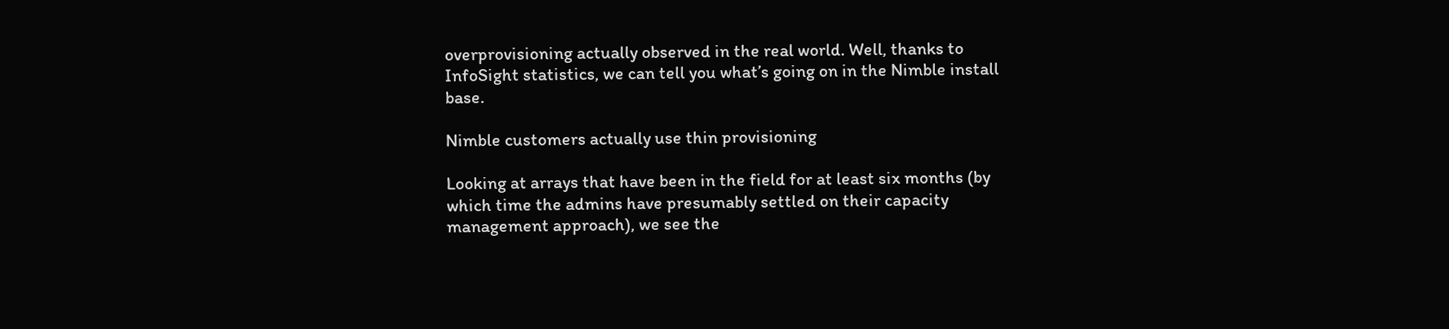overprovisioning actually observed in the real world. Well, thanks to InfoSight statistics, we can tell you what’s going on in the Nimble install base.

Nimble customers actually use thin provisioning

Looking at arrays that have been in the field for at least six months (by which time the admins have presumably settled on their capacity management approach), we see the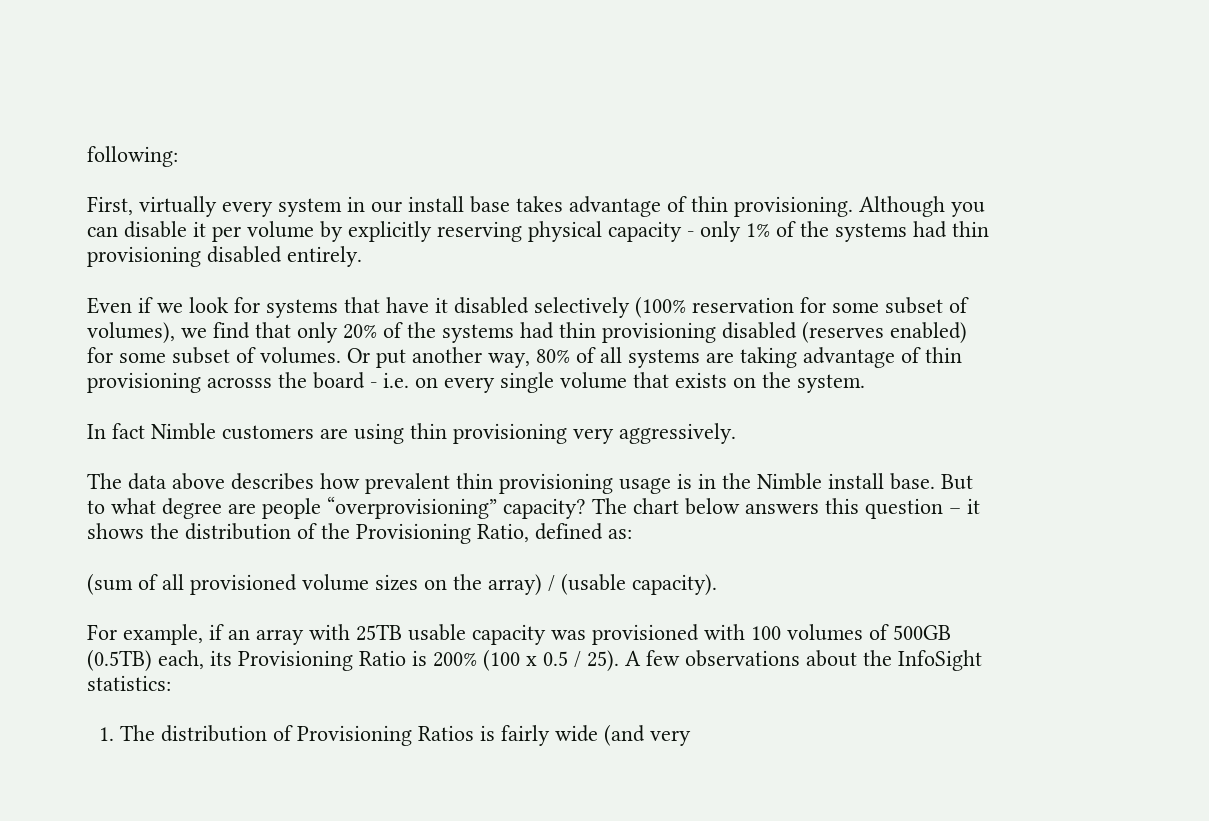following:

First, virtually every system in our install base takes advantage of thin provisioning. Although you can disable it per volume by explicitly reserving physical capacity - only 1% of the systems had thin provisioning disabled entirely.

Even if we look for systems that have it disabled selectively (100% reservation for some subset of volumes), we find that only 20% of the systems had thin provisioning disabled (reserves enabled) for some subset of volumes. Or put another way, 80% of all systems are taking advantage of thin provisioning acrosss the board - i.e. on every single volume that exists on the system.

In fact Nimble customers are using thin provisioning very aggressively.

The data above describes how prevalent thin provisioning usage is in the Nimble install base. But to what degree are people “overprovisioning” capacity? The chart below answers this question – it shows the distribution of the Provisioning Ratio, defined as:

(sum of all provisioned volume sizes on the array) / (usable capacity).

For example, if an array with 25TB usable capacity was provisioned with 100 volumes of 500GB (0.5TB) each, its Provisioning Ratio is 200% (100 x 0.5 / 25). A few observations about the InfoSight statistics:

  1. The distribution of Provisioning Ratios is fairly wide (and very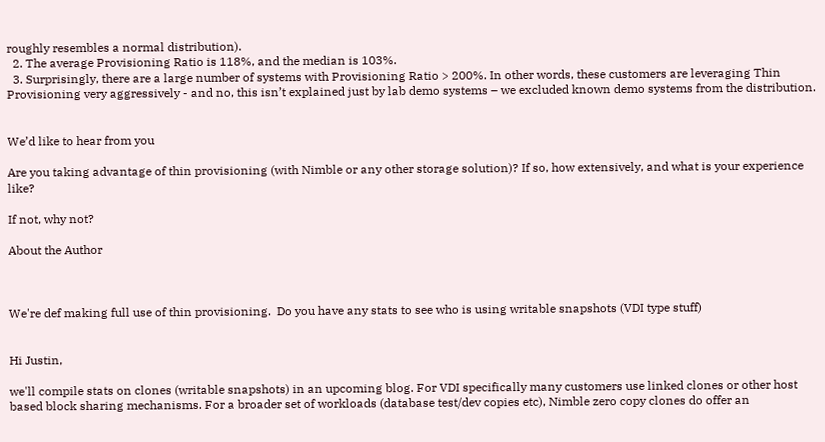roughly resembles a normal distribution).
  2. The average Provisioning Ratio is 118%, and the median is 103%.
  3. Surprisingly, there are a large number of systems with Provisioning Ratio > 200%. In other words, these customers are leveraging Thin Provisioning very aggressively - and no, this isn’t explained just by lab demo systems – we excluded known demo systems from the distribution.


We’d like to hear from you

Are you taking advantage of thin provisioning (with Nimble or any other storage solution)? If so, how extensively, and what is your experience like?

If not, why not?

About the Author



We're def making full use of thin provisioning.  Do you have any stats to see who is using writable snapshots (VDI type stuff)


Hi Justin,

we'll compile stats on clones (writable snapshots) in an upcoming blog. For VDI specifically many customers use linked clones or other host based block sharing mechanisms. For a broader set of workloads (database test/dev copies etc), Nimble zero copy clones do offer an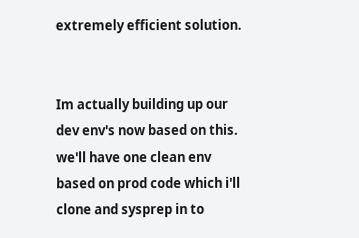extremely efficient solution.


Im actually building up our dev env's now based on this. we'll have one clean env based on prod code which i'll clone and sysprep in to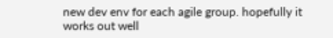new dev env for each agile group. hopefully it works out well